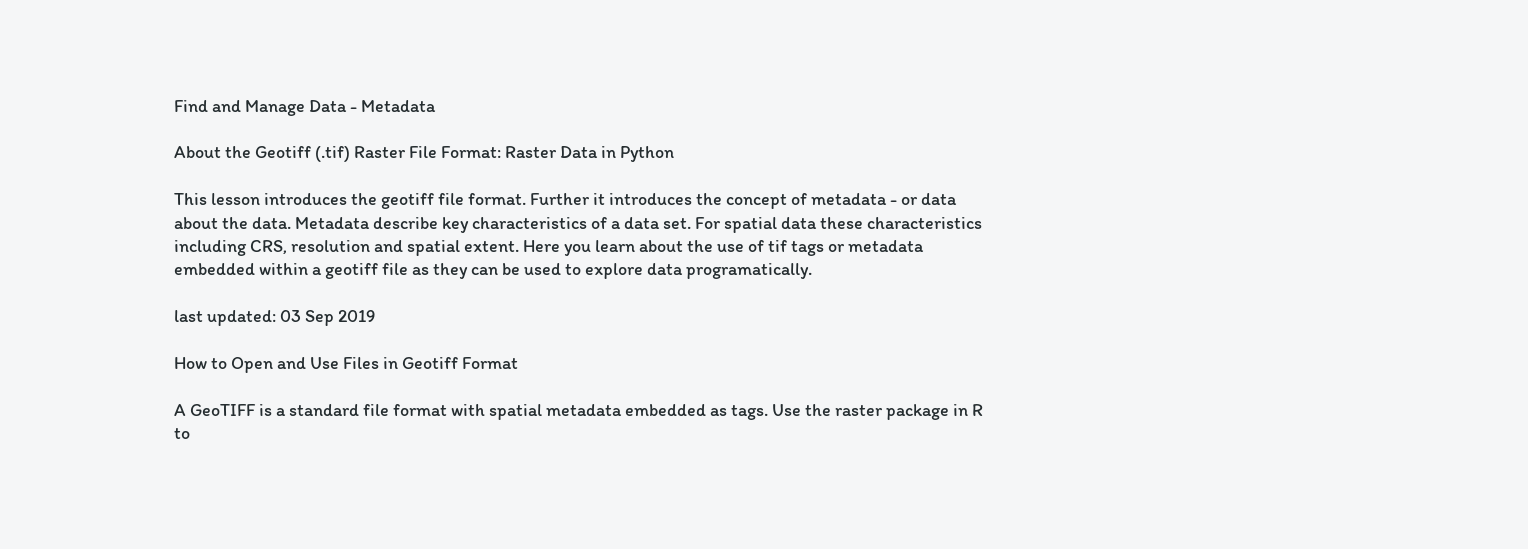Find and Manage Data - Metadata

About the Geotiff (.tif) Raster File Format: Raster Data in Python

This lesson introduces the geotiff file format. Further it introduces the concept of metadata - or data about the data. Metadata describe key characteristics of a data set. For spatial data these characteristics including CRS, resolution and spatial extent. Here you learn about the use of tif tags or metadata embedded within a geotiff file as they can be used to explore data programatically.

last updated: 03 Sep 2019

How to Open and Use Files in Geotiff Format

A GeoTIFF is a standard file format with spatial metadata embedded as tags. Use the raster package in R to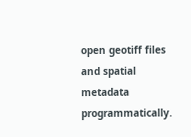open geotiff files and spatial metadata programmatically.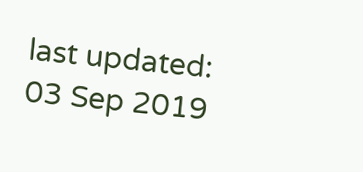last updated: 03 Sep 2019